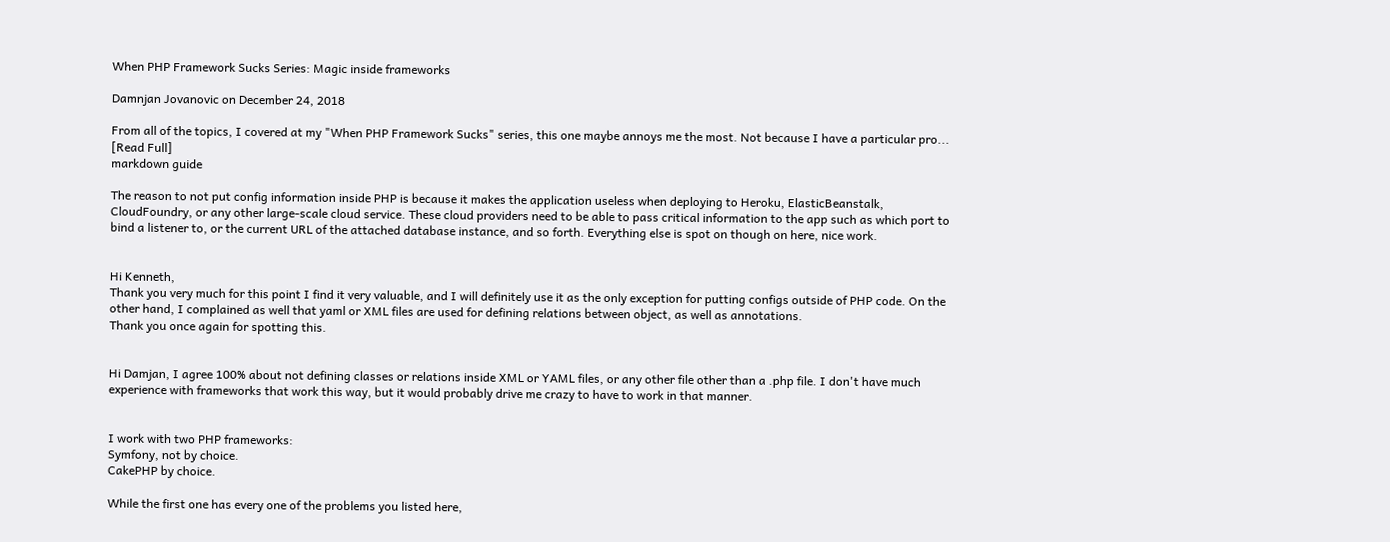When PHP Framework Sucks Series: Magic inside frameworks

Damnjan Jovanovic on December 24, 2018

From all of the topics, I covered at my "When PHP Framework Sucks" series, this one maybe annoys me the most. Not because I have a particular pro... [Read Full]
markdown guide

The reason to not put config information inside PHP is because it makes the application useless when deploying to Heroku, ElasticBeanstalk, CloudFoundry, or any other large-scale cloud service. These cloud providers need to be able to pass critical information to the app such as which port to bind a listener to, or the current URL of the attached database instance, and so forth. Everything else is spot on though on here, nice work.


Hi Kenneth,
Thank you very much for this point I find it very valuable, and I will definitely use it as the only exception for putting configs outside of PHP code. On the other hand, I complained as well that yaml or XML files are used for defining relations between object, as well as annotations.
Thank you once again for spotting this.


Hi Damjan, I agree 100% about not defining classes or relations inside XML or YAML files, or any other file other than a .php file. I don't have much experience with frameworks that work this way, but it would probably drive me crazy to have to work in that manner.


I work with two PHP frameworks:
Symfony, not by choice.
CakePHP by choice.

While the first one has every one of the problems you listed here,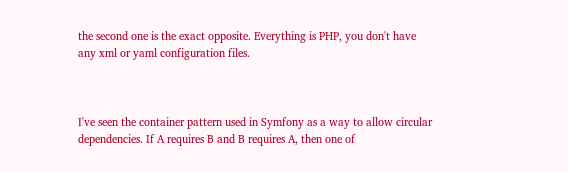the second one is the exact opposite. Everything is PHP, you don't have any xml or yaml configuration files.



I've seen the container pattern used in Symfony as a way to allow circular dependencies. If A requires B and B requires A, then one of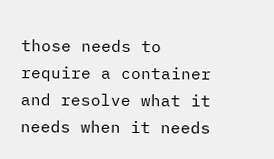those needs to require a container and resolve what it needs when it needs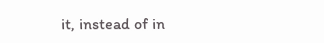it, instead of in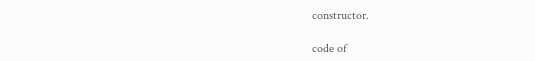constructor.

code of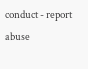conduct - report abuse